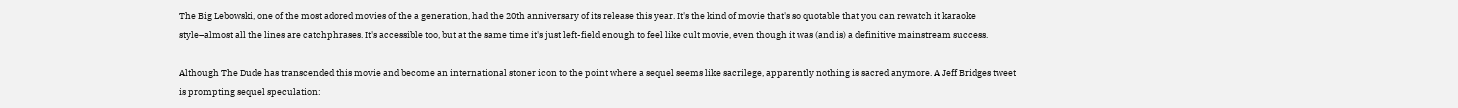The Big Lebowski, one of the most adored movies of the a generation, had the 20th anniversary of its release this year. It's the kind of movie that's so quotable that you can rewatch it karaoke style–almost all the lines are catchphrases. It's accessible too, but at the same time it's just left-field enough to feel like cult movie, even though it was (and is) a definitive mainstream success.

Although The Dude has transcended this movie and become an international stoner icon to the point where a sequel seems like sacrilege, apparently nothing is sacred anymore. A Jeff Bridges tweet is prompting sequel speculation: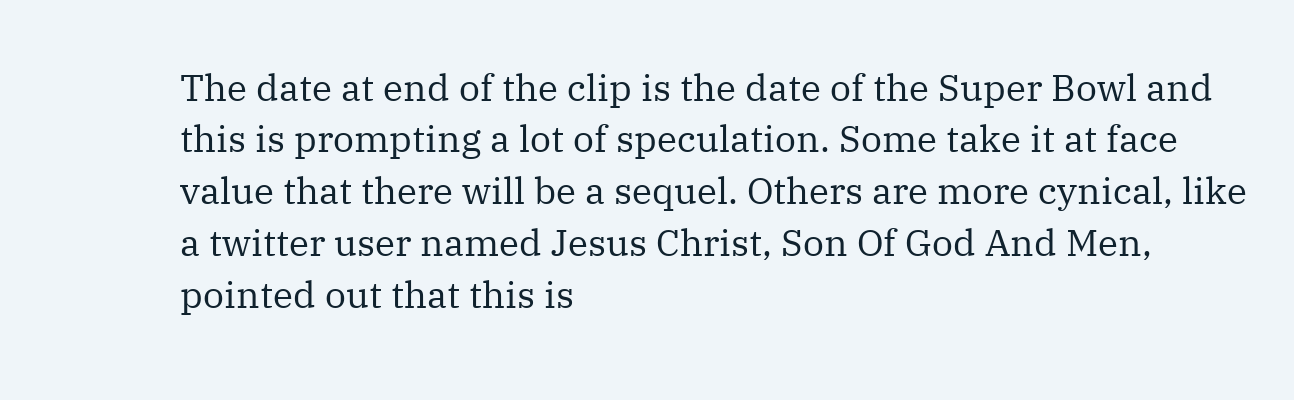The date at end of the clip is the date of the Super Bowl and this is prompting a lot of speculation. Some take it at face value that there will be a sequel. Others are more cynical, like a twitter user named Jesus Christ, Son Of God And Men, pointed out that this is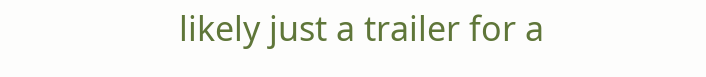likely just a trailer for a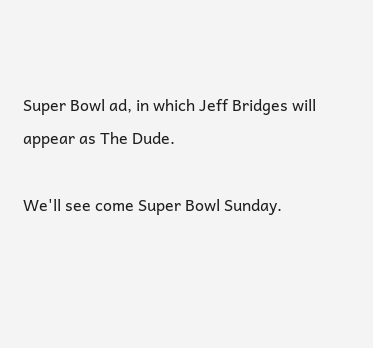Super Bowl ad, in which Jeff Bridges will appear as The Dude.

We'll see come Super Bowl Sunday.